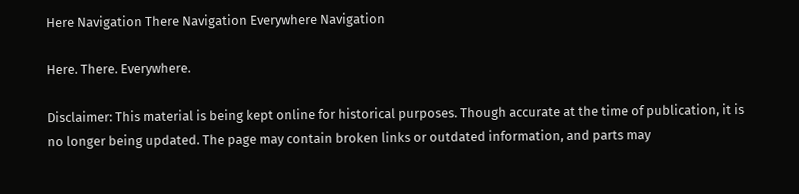Here Navigation There Navigation Everywhere Navigation

Here. There. Everywhere.

Disclaimer: This material is being kept online for historical purposes. Though accurate at the time of publication, it is no longer being updated. The page may contain broken links or outdated information, and parts may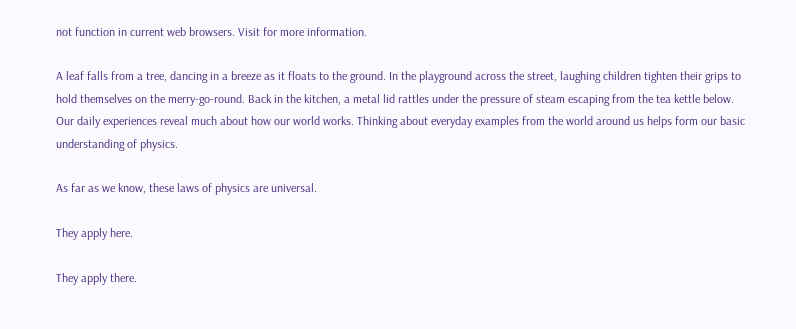not function in current web browsers. Visit for more information.

A leaf falls from a tree, dancing in a breeze as it floats to the ground. In the playground across the street, laughing children tighten their grips to hold themselves on the merry-go-round. Back in the kitchen, a metal lid rattles under the pressure of steam escaping from the tea kettle below. Our daily experiences reveal much about how our world works. Thinking about everyday examples from the world around us helps form our basic understanding of physics.

As far as we know, these laws of physics are universal.

They apply here.

They apply there.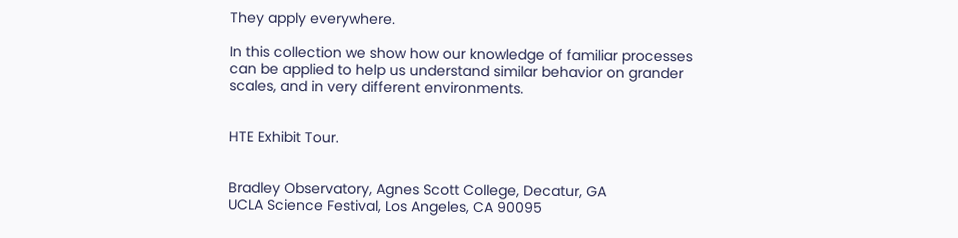They apply everywhere.

In this collection we show how our knowledge of familiar processes can be applied to help us understand similar behavior on grander scales, and in very different environments.


HTE Exhibit Tour.


Bradley Observatory, Agnes Scott College, Decatur, GA
UCLA Science Festival, Los Angeles, CA 90095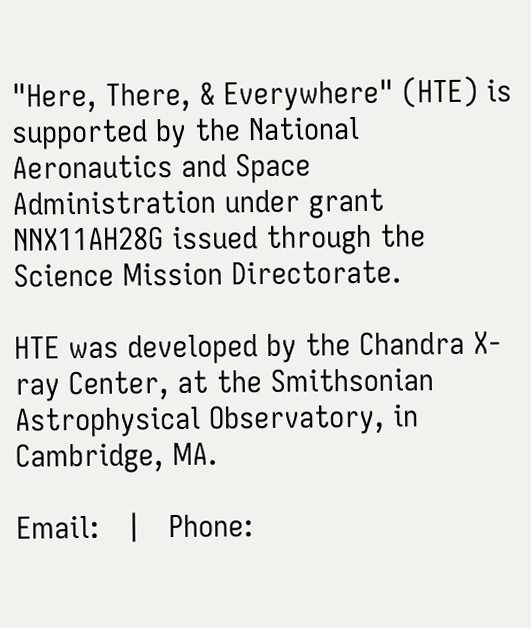"Here, There, & Everywhere" (HTE) is supported by the National Aeronautics and Space Administration under grant NNX11AH28G issued through the Science Mission Directorate.

HTE was developed by the Chandra X-ray Center, at the Smithsonian Astrophysical Observatory, in Cambridge, MA.

Email:   |   Phone: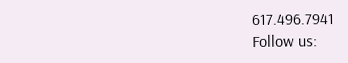617.496.7941
Follow us: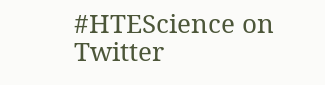#HTEScience on Twitter